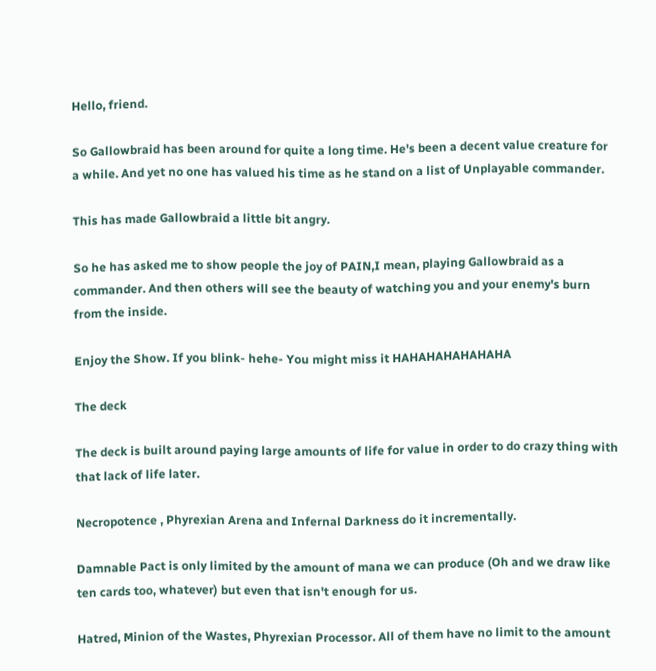Hello, friend.

So Gallowbraid has been around for quite a long time. He's been a decent value creature for a while. And yet no one has valued his time as he stand on a list of Unplayable commander.

This has made Gallowbraid a little bit angry.

So he has asked me to show people the joy of PAIN,I mean, playing Gallowbraid as a commander. And then others will see the beauty of watching you and your enemy's burn from the inside.

Enjoy the Show. If you blink- hehe- You might miss it HAHAHAHAHAHAHA

The deck

The deck is built around paying large amounts of life for value in order to do crazy thing with that lack of life later.

Necropotence , Phyrexian Arena and Infernal Darkness do it incrementally.

Damnable Pact is only limited by the amount of mana we can produce (Oh and we draw like ten cards too, whatever) but even that isn't enough for us.

Hatred, Minion of the Wastes, Phyrexian Processor. All of them have no limit to the amount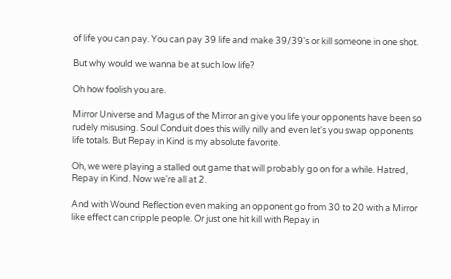of life you can pay. You can pay 39 life and make 39/39's or kill someone in one shot.

But why would we wanna be at such low life?

Oh how foolish you are.

Mirror Universe and Magus of the Mirror an give you life your opponents have been so rudely misusing. Soul Conduit does this willy nilly and even let's you swap opponents life totals. But Repay in Kind is my absolute favorite.

Oh, we were playing a stalled out game that will probably go on for a while. Hatred, Repay in Kind. Now we're all at 2.

And with Wound Reflection even making an opponent go from 30 to 20 with a Mirror like effect can cripple people. Or just one hit kill with Repay in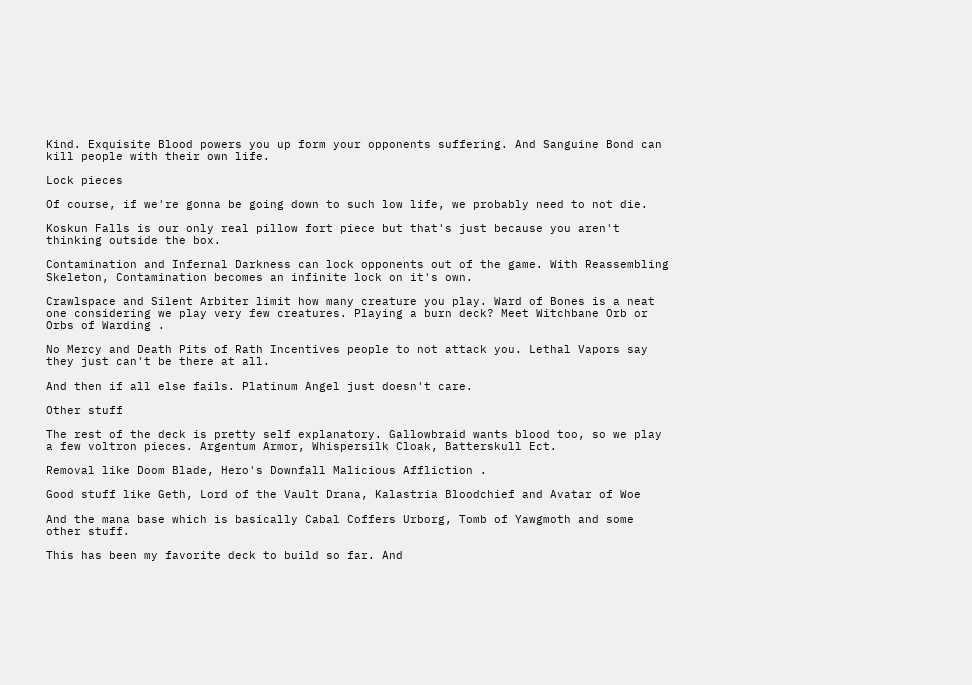Kind. Exquisite Blood powers you up form your opponents suffering. And Sanguine Bond can kill people with their own life.

Lock pieces

Of course, if we're gonna be going down to such low life, we probably need to not die.

Koskun Falls is our only real pillow fort piece but that's just because you aren't thinking outside the box.

Contamination and Infernal Darkness can lock opponents out of the game. With Reassembling Skeleton, Contamination becomes an infinite lock on it's own.

Crawlspace and Silent Arbiter limit how many creature you play. Ward of Bones is a neat one considering we play very few creatures. Playing a burn deck? Meet Witchbane Orb or Orbs of Warding .

No Mercy and Death Pits of Rath Incentives people to not attack you. Lethal Vapors say they just can't be there at all.

And then if all else fails. Platinum Angel just doesn't care.

Other stuff

The rest of the deck is pretty self explanatory. Gallowbraid wants blood too, so we play a few voltron pieces. Argentum Armor, Whispersilk Cloak, Batterskull Ect.

Removal like Doom Blade, Hero's Downfall Malicious Affliction .

Good stuff like Geth, Lord of the Vault Drana, Kalastria Bloodchief and Avatar of Woe

And the mana base which is basically Cabal Coffers Urborg, Tomb of Yawgmoth and some other stuff.

This has been my favorite deck to build so far. And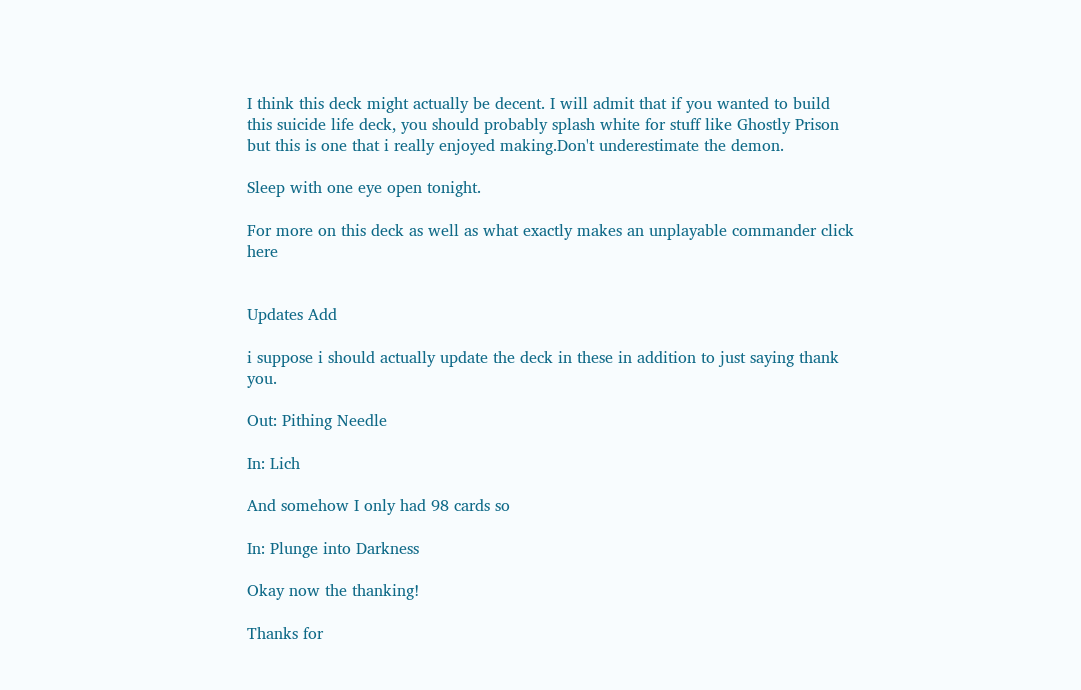I think this deck might actually be decent. I will admit that if you wanted to build this suicide life deck, you should probably splash white for stuff like Ghostly Prison but this is one that i really enjoyed making.Don't underestimate the demon.

Sleep with one eye open tonight.

For more on this deck as well as what exactly makes an unplayable commander click here


Updates Add

i suppose i should actually update the deck in these in addition to just saying thank you.

Out: Pithing Needle

In: Lich

And somehow I only had 98 cards so

In: Plunge into Darkness

Okay now the thanking!

Thanks for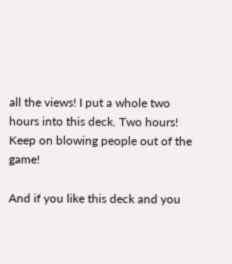all the views! I put a whole two hours into this deck. Two hours! Keep on blowing people out of the game!

And if you like this deck and you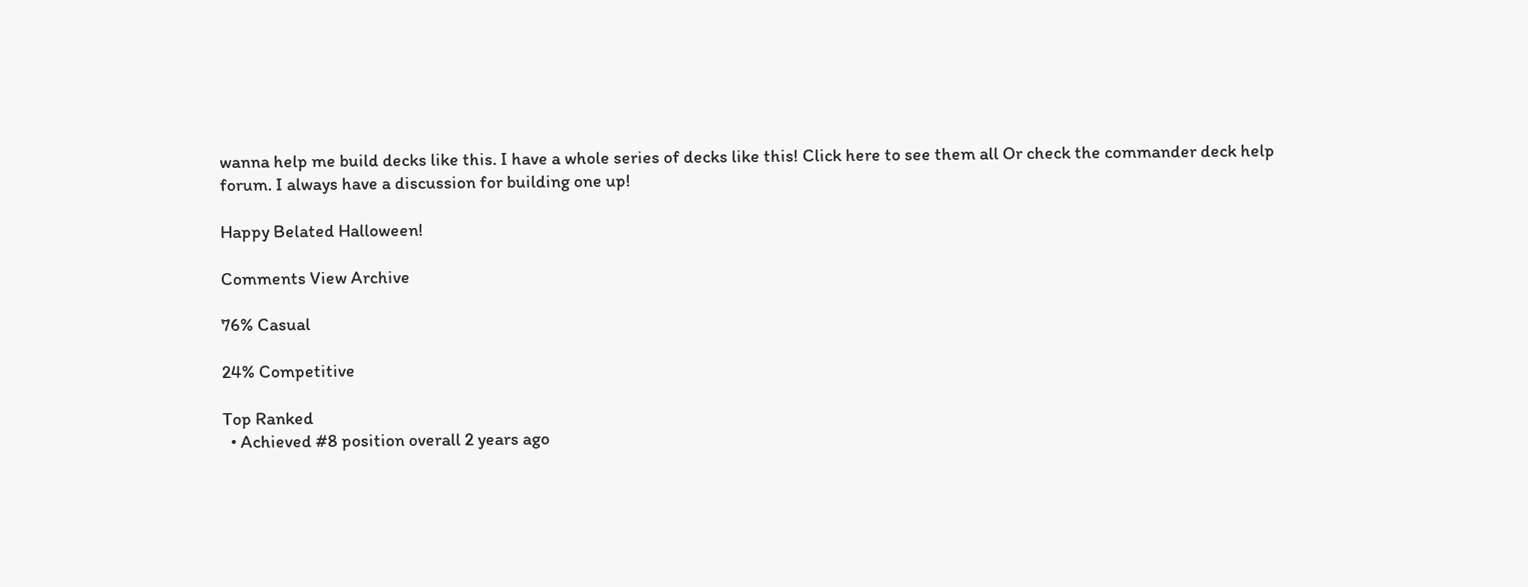wanna help me build decks like this. I have a whole series of decks like this! Click here to see them all Or check the commander deck help forum. I always have a discussion for building one up!

Happy Belated Halloween!

Comments View Archive

76% Casual

24% Competitive

Top Ranked
  • Achieved #8 position overall 2 years ago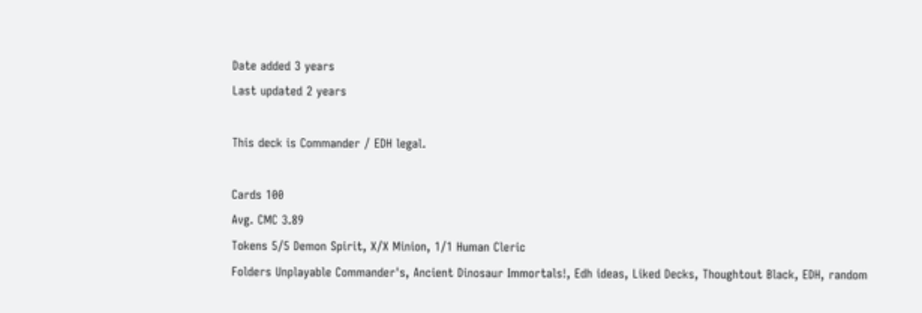Date added 3 years
Last updated 2 years

This deck is Commander / EDH legal.

Cards 100
Avg. CMC 3.89
Tokens 5/5 Demon Spirit, X/X Minion, 1/1 Human Cleric
Folders Unplayable Commander's, Ancient Dinosaur Immortals!, Edh ideas, Liked Decks, Thoughtout Black, EDH, random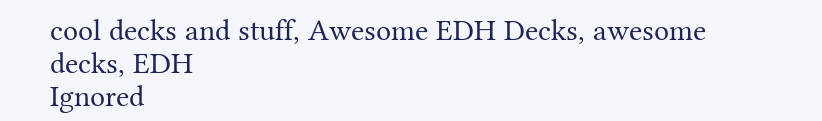cool decks and stuff, Awesome EDH Decks, awesome decks, EDH
Ignored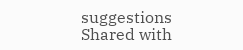suggestions
Shared with